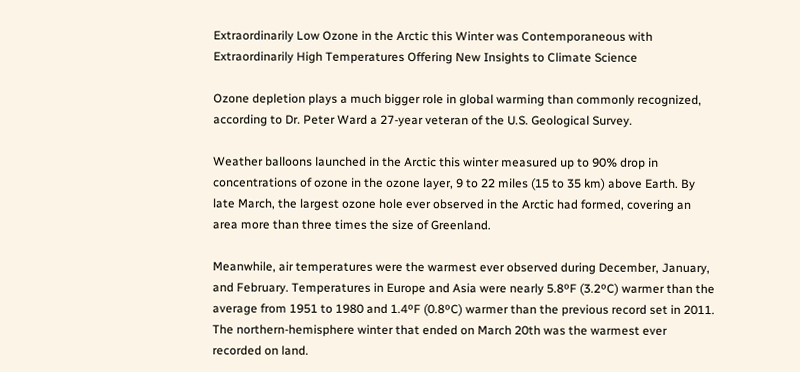Extraordinarily Low Ozone in the Arctic this Winter was Contemporaneous with Extraordinarily High Temperatures Offering New Insights to Climate Science

Ozone depletion plays a much bigger role in global warming than commonly recognized, according to Dr. Peter Ward a 27-year veteran of the U.S. Geological Survey.

Weather balloons launched in the Arctic this winter measured up to 90% drop in concentrations of ozone in the ozone layer, 9 to 22 miles (15 to 35 km) above Earth. By late March, the largest ozone hole ever observed in the Arctic had formed, covering an area more than three times the size of Greenland.

Meanwhile, air temperatures were the warmest ever observed during December, January, and February. Temperatures in Europe and Asia were nearly 5.8ºF (3.2ºC) warmer than the average from 1951 to 1980 and 1.4ºF (0.8ºC) warmer than the previous record set in 2011. The northern-hemisphere winter that ended on March 20th was the warmest ever recorded on land.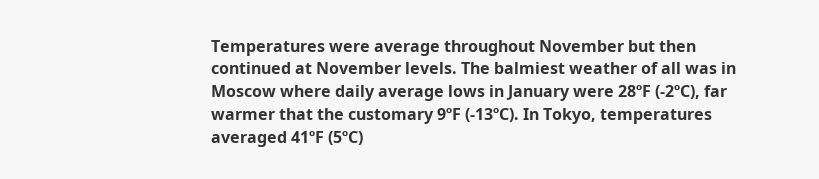Temperatures were average throughout November but then continued at November levels. The balmiest weather of all was in Moscow where daily average lows in January were 28ºF (-2ºC), far warmer that the customary 9ºF (-13ºC). In Tokyo, temperatures averaged 41ºF (5ºC)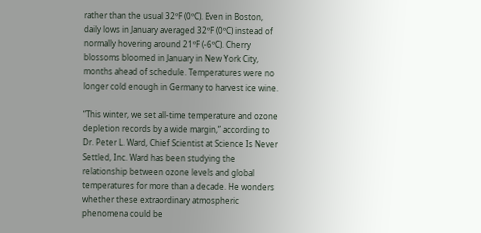rather than the usual 32ºF (0ºC). Even in Boston, daily lows in January averaged 32ºF (0ºC) instead of normally hovering around 21ºF (-6ºC). Cherry blossoms bloomed in January in New York City, months ahead of schedule. Temperatures were no longer cold enough in Germany to harvest ice wine.

“This winter, we set all-time temperature and ozone depletion records by a wide margin,” according to Dr. Peter L. Ward, Chief Scientist at Science Is Never Settled, Inc. Ward has been studying the relationship between ozone levels and global temperatures for more than a decade. He wonders whether these extraordinary atmospheric phenomena could be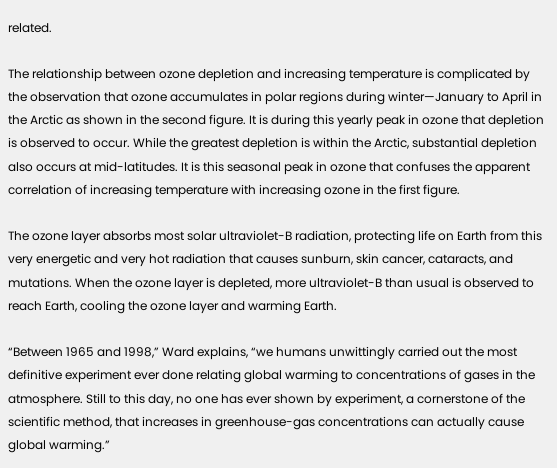related.

The relationship between ozone depletion and increasing temperature is complicated by the observation that ozone accumulates in polar regions during winter—January to April in the Arctic as shown in the second figure. It is during this yearly peak in ozone that depletion is observed to occur. While the greatest depletion is within the Arctic, substantial depletion also occurs at mid-latitudes. It is this seasonal peak in ozone that confuses the apparent correlation of increasing temperature with increasing ozone in the first figure.

The ozone layer absorbs most solar ultraviolet-B radiation, protecting life on Earth from this very energetic and very hot radiation that causes sunburn, skin cancer, cataracts, and mutations. When the ozone layer is depleted, more ultraviolet-B than usual is observed to reach Earth, cooling the ozone layer and warming Earth.

“Between 1965 and 1998,” Ward explains, “we humans unwittingly carried out the most definitive experiment ever done relating global warming to concentrations of gases in the atmosphere. Still to this day, no one has ever shown by experiment, a cornerstone of the scientific method, that increases in greenhouse-gas concentrations can actually cause global warming.”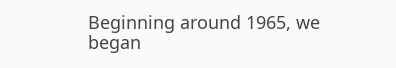Beginning around 1965, we began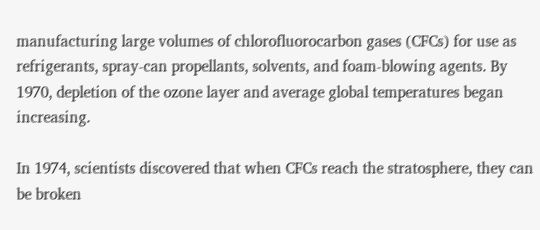manufacturing large volumes of chlorofluorocarbon gases (CFCs) for use as refrigerants, spray-can propellants, solvents, and foam-blowing agents. By 1970, depletion of the ozone layer and average global temperatures began increasing.

In 1974, scientists discovered that when CFCs reach the stratosphere, they can be broken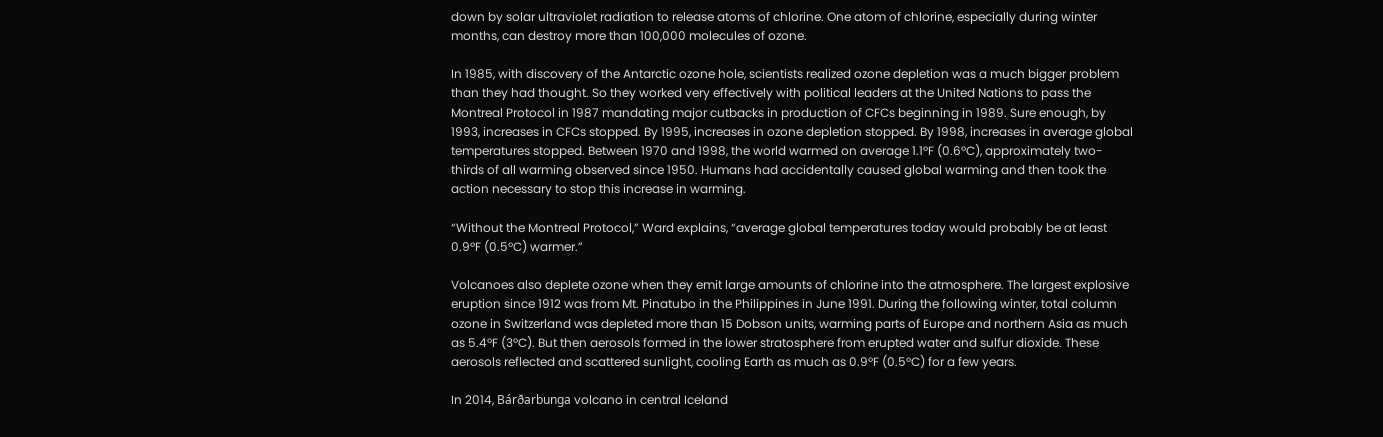down by solar ultraviolet radiation to release atoms of chlorine. One atom of chlorine, especially during winter months, can destroy more than 100,000 molecules of ozone.

In 1985, with discovery of the Antarctic ozone hole, scientists realized ozone depletion was a much bigger problem than they had thought. So they worked very effectively with political leaders at the United Nations to pass the Montreal Protocol in 1987 mandating major cutbacks in production of CFCs beginning in 1989. Sure enough, by 1993, increases in CFCs stopped. By 1995, increases in ozone depletion stopped. By 1998, increases in average global temperatures stopped. Between 1970 and 1998, the world warmed on average 1.1ºF (0.6ºC), approximately two-thirds of all warming observed since 1950. Humans had accidentally caused global warming and then took the action necessary to stop this increase in warming.

“Without the Montreal Protocol,” Ward explains, “average global temperatures today would probably be at least 0.9ºF (0.5ºC) warmer.”

Volcanoes also deplete ozone when they emit large amounts of chlorine into the atmosphere. The largest explosive eruption since 1912 was from Mt. Pinatubo in the Philippines in June 1991. During the following winter, total column ozone in Switzerland was depleted more than 15 Dobson units, warming parts of Europe and northern Asia as much as 5.4ºF (3ºC). But then aerosols formed in the lower stratosphere from erupted water and sulfur dioxide. These aerosols reflected and scattered sunlight, cooling Earth as much as 0.9ºF (0.5ºC) for a few years.

In 2014, Bárðarbunga volcano in central Iceland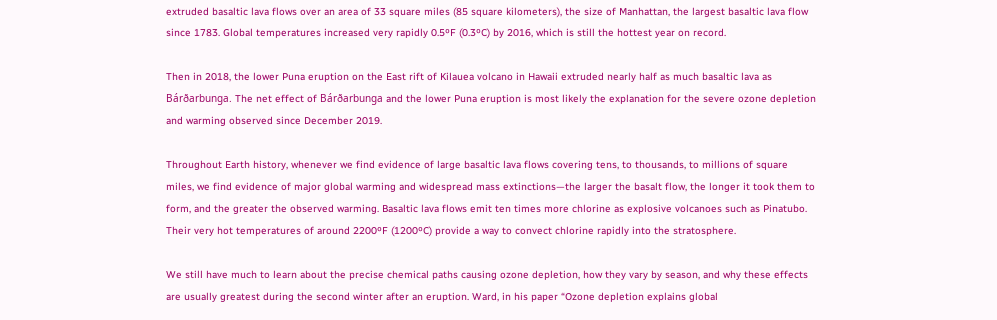extruded basaltic lava flows over an area of 33 square miles (85 square kilometers), the size of Manhattan, the largest basaltic lava flow since 1783. Global temperatures increased very rapidly 0.5ºF (0.3ºC) by 2016, which is still the hottest year on record.

Then in 2018, the lower Puna eruption on the East rift of Kilauea volcano in Hawaii extruded nearly half as much basaltic lava as Bárðarbunga. The net effect of Bárðarbunga and the lower Puna eruption is most likely the explanation for the severe ozone depletion and warming observed since December 2019.

Throughout Earth history, whenever we find evidence of large basaltic lava flows covering tens, to thousands, to millions of square miles, we find evidence of major global warming and widespread mass extinctions—the larger the basalt flow, the longer it took them to form, and the greater the observed warming. Basaltic lava flows emit ten times more chlorine as explosive volcanoes such as Pinatubo. Their very hot temperatures of around 2200ºF (1200ºC) provide a way to convect chlorine rapidly into the stratosphere.

We still have much to learn about the precise chemical paths causing ozone depletion, how they vary by season, and why these effects are usually greatest during the second winter after an eruption. Ward, in his paper “Ozone depletion explains global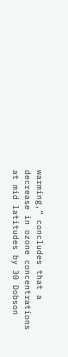warming,” concludes that a decrease in ozone concentrations at mid latitudes by 30 Dobson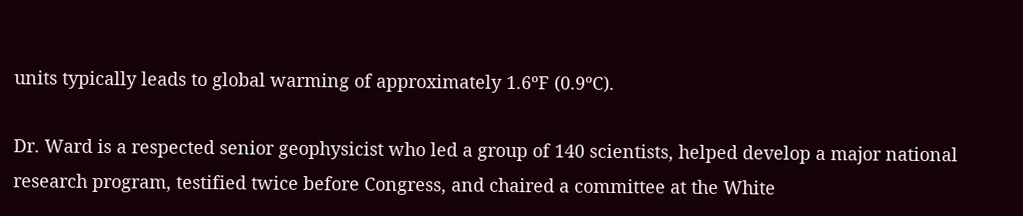units typically leads to global warming of approximately 1.6ºF (0.9ºC).

Dr. Ward is a respected senior geophysicist who led a group of 140 scientists, helped develop a major national research program, testified twice before Congress, and chaired a committee at the White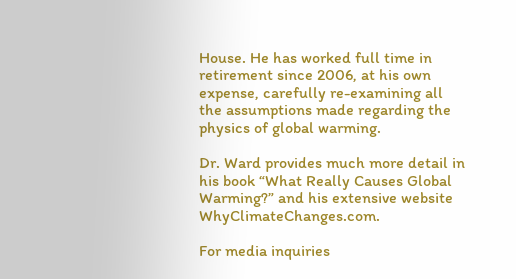House. He has worked full time in retirement since 2006, at his own expense, carefully re-examining all the assumptions made regarding the physics of global warming.

Dr. Ward provides much more detail in his book “What Really Causes Global Warming?” and his extensive website WhyClimateChanges.com.

For media inquiries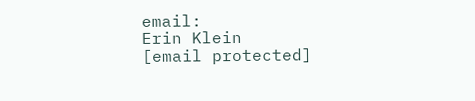email:
Erin Klein
[email protected]